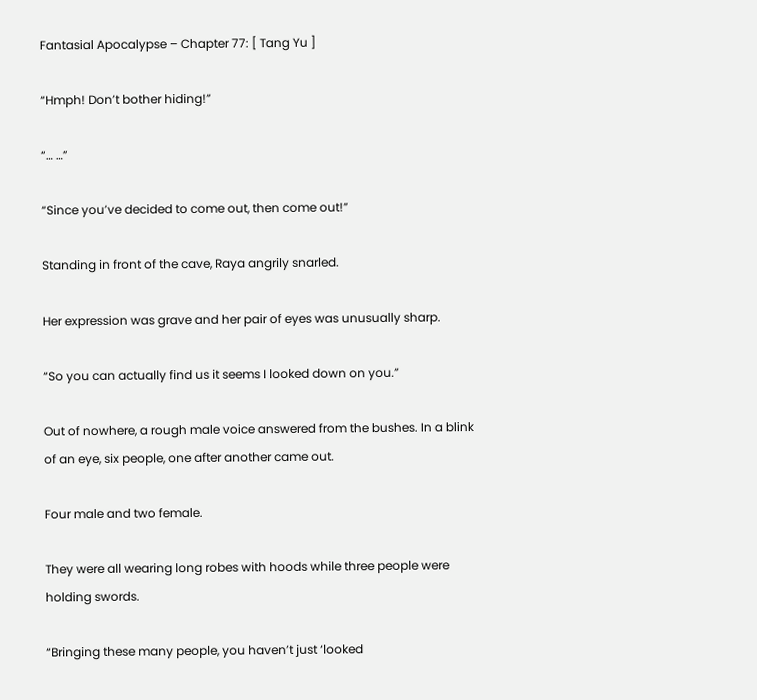Fantasial Apocalypse – Chapter 77: [ Tang Yu ]

“Hmph! Don’t bother hiding!”

“… …”

“Since you’ve decided to come out, then come out!”

Standing in front of the cave, Raya angrily snarled.

Her expression was grave and her pair of eyes was unusually sharp.

“So you can actually find us it seems I looked down on you.”

Out of nowhere, a rough male voice answered from the bushes. In a blink of an eye, six people, one after another came out.

Four male and two female.

They were all wearing long robes with hoods while three people were holding swords.

“Bringing these many people, you haven’t just ‘looked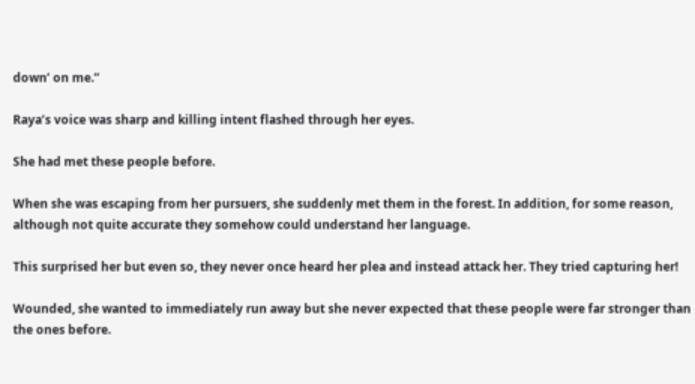down’ on me.”

Raya’s voice was sharp and killing intent flashed through her eyes.

She had met these people before.

When she was escaping from her pursuers, she suddenly met them in the forest. In addition, for some reason, although not quite accurate they somehow could understand her language.

This surprised her but even so, they never once heard her plea and instead attack her. They tried capturing her!

Wounded, she wanted to immediately run away but she never expected that these people were far stronger than the ones before.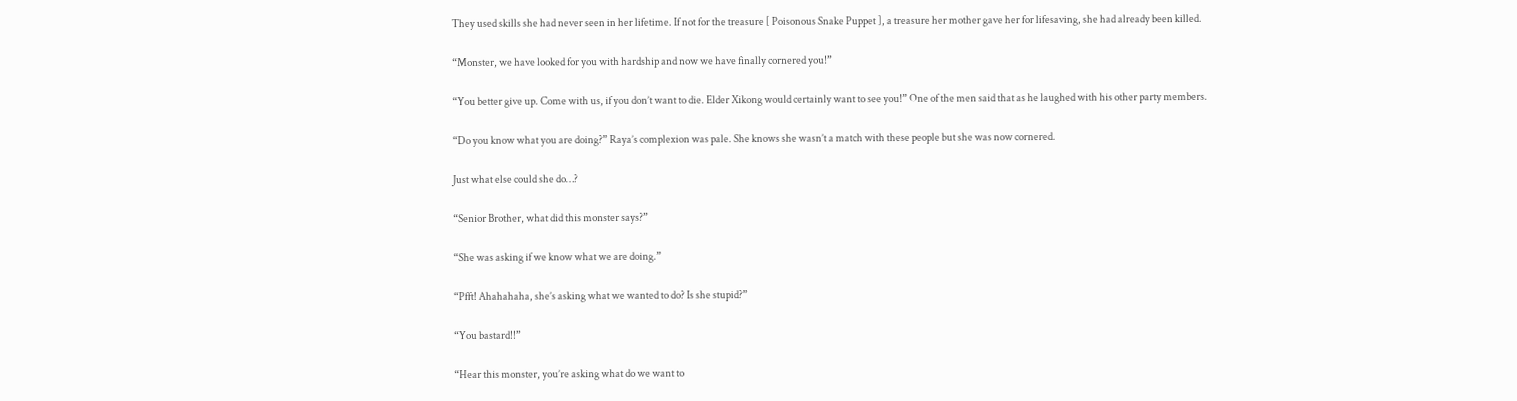They used skills she had never seen in her lifetime. If not for the treasure [ Poisonous Snake Puppet ], a treasure her mother gave her for lifesaving, she had already been killed.

“Monster, we have looked for you with hardship and now we have finally cornered you!”

“You better give up. Come with us, if you don’t want to die. Elder Xikong would certainly want to see you!” One of the men said that as he laughed with his other party members.

“Do you know what you are doing?” Raya’s complexion was pale. She knows she wasn’t a match with these people but she was now cornered.

Just what else could she do…?

“Senior Brother, what did this monster says?”

“She was asking if we know what we are doing.”

“Pfft! Ahahahaha, she’s asking what we wanted to do? Is she stupid?”

“You bastard!!”

“Hear this monster, you’re asking what do we want to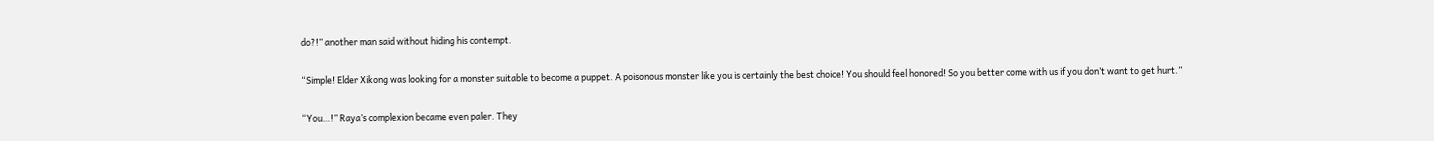do?!” another man said without hiding his contempt.

“Simple! Elder Xikong was looking for a monster suitable to become a puppet. A poisonous monster like you is certainly the best choice! You should feel honored! So you better come with us if you don’t want to get hurt.”

“You…!” Raya’s complexion became even paler. They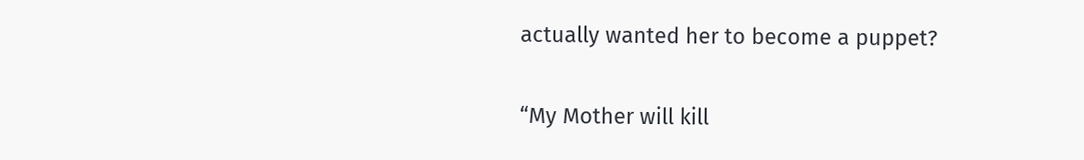actually wanted her to become a puppet?

“My Mother will kill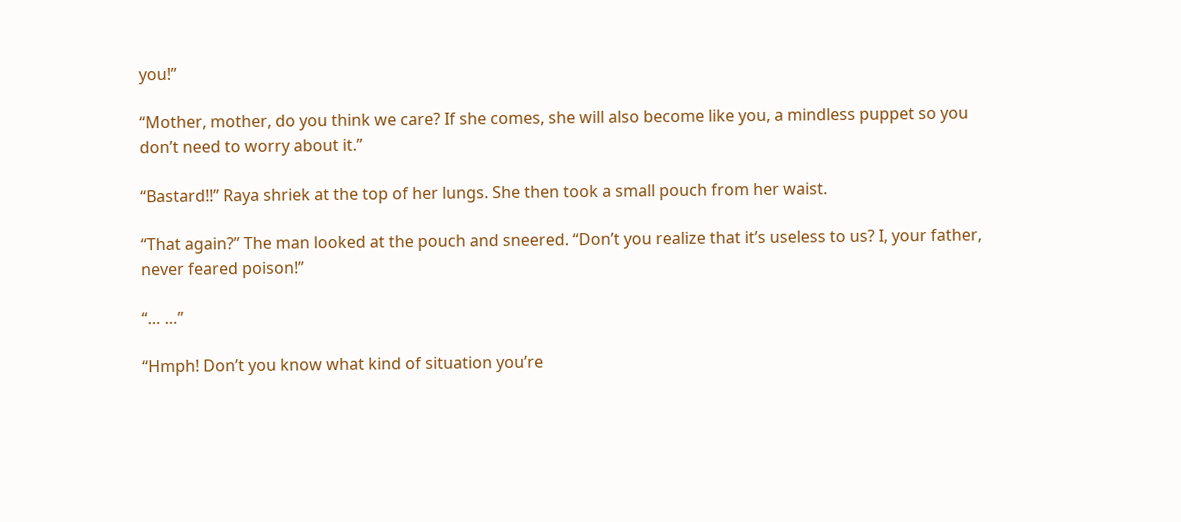you!”

“Mother, mother, do you think we care? If she comes, she will also become like you, a mindless puppet so you don’t need to worry about it.”

“Bastard!!” Raya shriek at the top of her lungs. She then took a small pouch from her waist.

“That again?” The man looked at the pouch and sneered. “Don’t you realize that it’s useless to us? I, your father, never feared poison!”

“… …”

“Hmph! Don’t you know what kind of situation you’re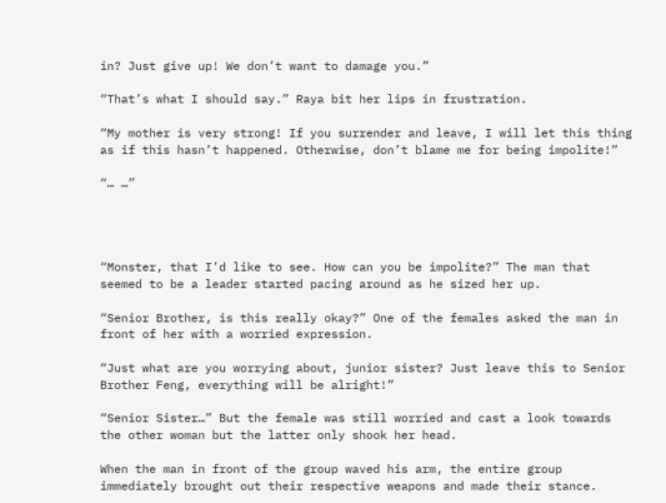in? Just give up! We don’t want to damage you.”

“That’s what I should say.” Raya bit her lips in frustration.

“My mother is very strong! If you surrender and leave, I will let this thing as if this hasn’t happened. Otherwise, don’t blame me for being impolite!”

“… …”




“Monster, that I’d like to see. How can you be impolite?” The man that seemed to be a leader started pacing around as he sized her up.

“Senior Brother, is this really okay?” One of the females asked the man in front of her with a worried expression.

“Just what are you worrying about, junior sister? Just leave this to Senior Brother Feng, everything will be alright!”

“Senior Sister…” But the female was still worried and cast a look towards the other woman but the latter only shook her head.

When the man in front of the group waved his arm, the entire group immediately brought out their respective weapons and made their stance.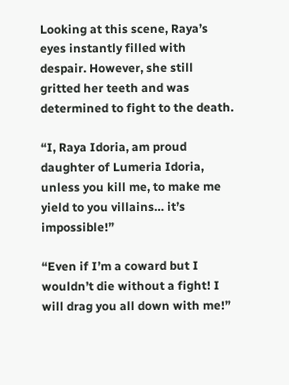Looking at this scene, Raya’s eyes instantly filled with despair. However, she still gritted her teeth and was determined to fight to the death.

“I, Raya Idoria, am proud daughter of Lumeria Idoria, unless you kill me, to make me yield to you villains… it’s impossible!”

“Even if I’m a coward but I wouldn’t die without a fight! I will drag you all down with me!”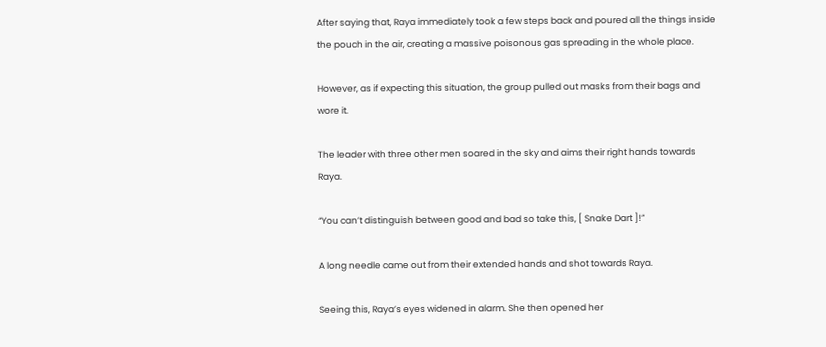After saying that, Raya immediately took a few steps back and poured all the things inside the pouch in the air, creating a massive poisonous gas spreading in the whole place.

However, as if expecting this situation, the group pulled out masks from their bags and wore it.

The leader with three other men soared in the sky and aims their right hands towards Raya.

“You can’t distinguish between good and bad so take this, [ Snake Dart ]!”

A long needle came out from their extended hands and shot towards Raya.

Seeing this, Raya’s eyes widened in alarm. She then opened her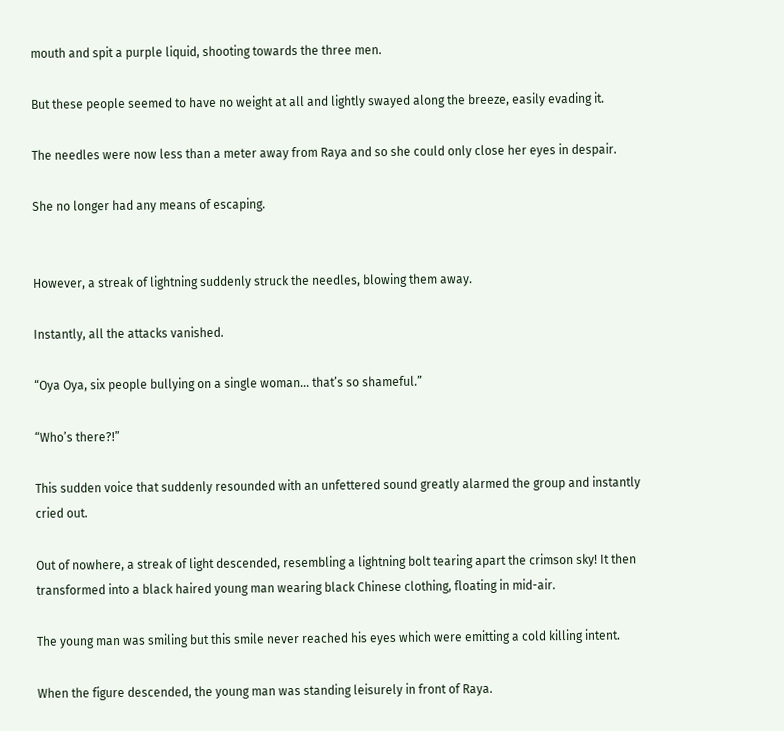mouth and spit a purple liquid, shooting towards the three men.

But these people seemed to have no weight at all and lightly swayed along the breeze, easily evading it.

The needles were now less than a meter away from Raya and so she could only close her eyes in despair.

She no longer had any means of escaping.


However, a streak of lightning suddenly struck the needles, blowing them away.

Instantly, all the attacks vanished.

“Oya Oya, six people bullying on a single woman… that’s so shameful.”

“Who’s there?!”

This sudden voice that suddenly resounded with an unfettered sound greatly alarmed the group and instantly cried out.

Out of nowhere, a streak of light descended, resembling a lightning bolt tearing apart the crimson sky! It then transformed into a black haired young man wearing black Chinese clothing, floating in mid-air.

The young man was smiling but this smile never reached his eyes which were emitting a cold killing intent.

When the figure descended, the young man was standing leisurely in front of Raya.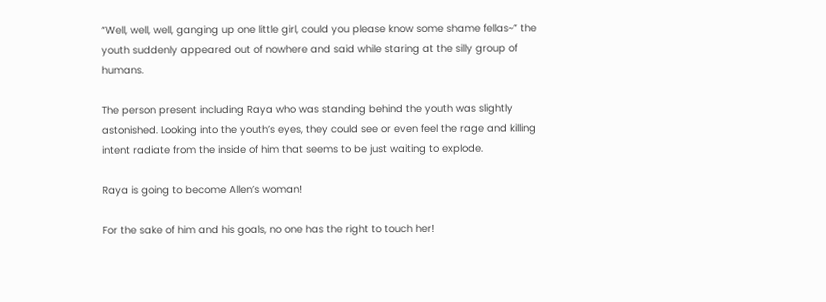“Well, well, well, ganging up one little girl, could you please know some shame fellas~” the youth suddenly appeared out of nowhere and said while staring at the silly group of humans.

The person present including Raya who was standing behind the youth was slightly astonished. Looking into the youth’s eyes, they could see or even feel the rage and killing intent radiate from the inside of him that seems to be just waiting to explode.

Raya is going to become Allen’s woman!

For the sake of him and his goals, no one has the right to touch her!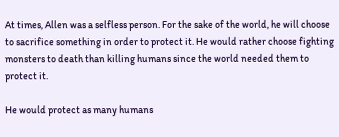At times, Allen was a selfless person. For the sake of the world, he will choose to sacrifice something in order to protect it. He would rather choose fighting monsters to death than killing humans since the world needed them to protect it.

He would protect as many humans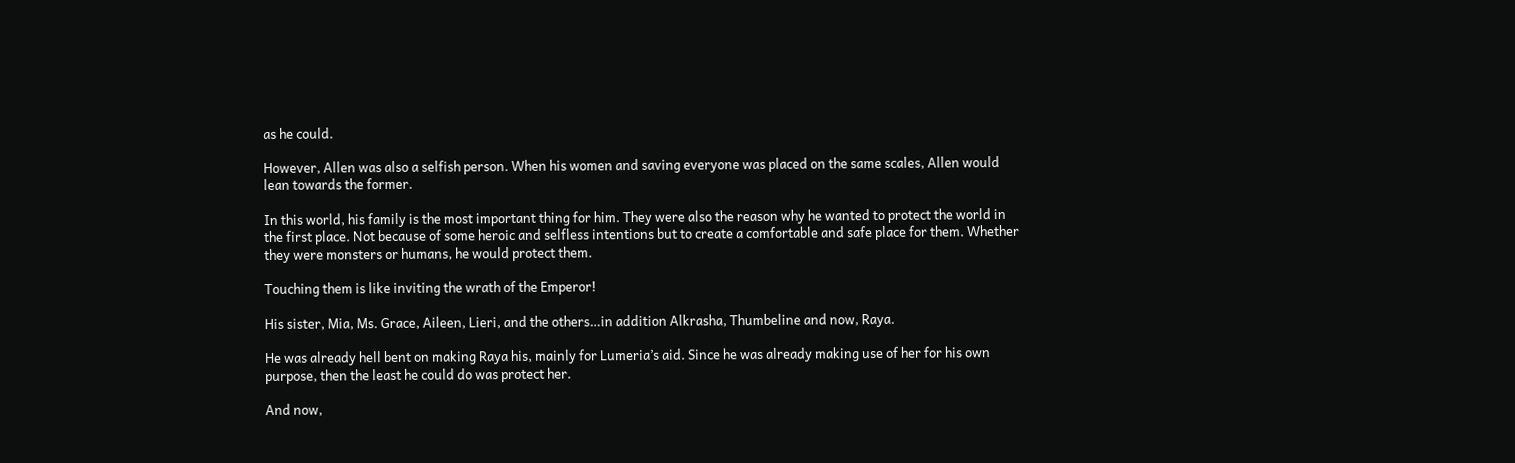as he could.

However, Allen was also a selfish person. When his women and saving everyone was placed on the same scales, Allen would lean towards the former.

In this world, his family is the most important thing for him. They were also the reason why he wanted to protect the world in the first place. Not because of some heroic and selfless intentions but to create a comfortable and safe place for them. Whether they were monsters or humans, he would protect them.

Touching them is like inviting the wrath of the Emperor!

His sister, Mia, Ms. Grace, Aileen, Lieri, and the others…in addition Alkrasha, Thumbeline and now, Raya.

He was already hell bent on making Raya his, mainly for Lumeria’s aid. Since he was already making use of her for his own purpose, then the least he could do was protect her.

And now,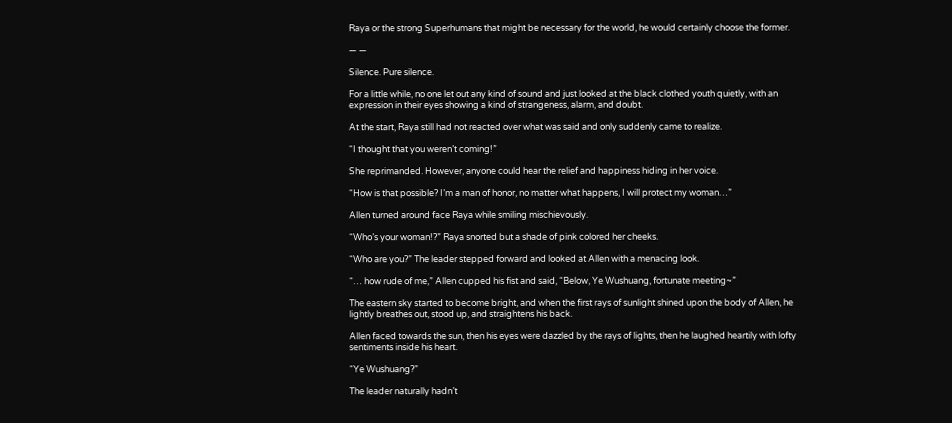Raya or the strong Superhumans that might be necessary for the world, he would certainly choose the former.

— —

Silence. Pure silence.

For a little while, no one let out any kind of sound and just looked at the black clothed youth quietly, with an expression in their eyes showing a kind of strangeness, alarm, and doubt.

At the start, Raya still had not reacted over what was said and only suddenly came to realize.

“I thought that you weren’t coming!”

She reprimanded. However, anyone could hear the relief and happiness hiding in her voice.

“How is that possible? I’m a man of honor, no matter what happens, I will protect my woman…”

Allen turned around face Raya while smiling mischievously.

“Who’s your woman!?” Raya snorted but a shade of pink colored her cheeks.

“Who are you?” The leader stepped forward and looked at Allen with a menacing look.

“… how rude of me,” Allen cupped his fist and said, “Below, Ye Wushuang, fortunate meeting~”

The eastern sky started to become bright, and when the first rays of sunlight shined upon the body of Allen, he lightly breathes out, stood up, and straightens his back.

Allen faced towards the sun, then his eyes were dazzled by the rays of lights, then he laughed heartily with lofty sentiments inside his heart.

“Ye Wushuang?”

The leader naturally hadn’t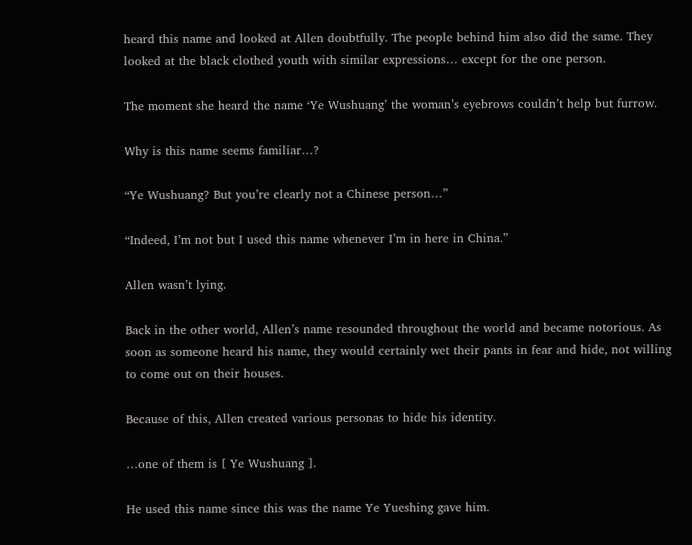heard this name and looked at Allen doubtfully. The people behind him also did the same. They looked at the black clothed youth with similar expressions… except for the one person.

The moment she heard the name ‘Ye Wushuang’ the woman’s eyebrows couldn’t help but furrow.

Why is this name seems familiar…?

“Ye Wushuang? But you’re clearly not a Chinese person…”

“Indeed, I’m not but I used this name whenever I’m in here in China.”

Allen wasn’t lying.

Back in the other world, Allen’s name resounded throughout the world and became notorious. As soon as someone heard his name, they would certainly wet their pants in fear and hide, not willing to come out on their houses.

Because of this, Allen created various personas to hide his identity.

…one of them is [ Ye Wushuang ].

He used this name since this was the name Ye Yueshing gave him.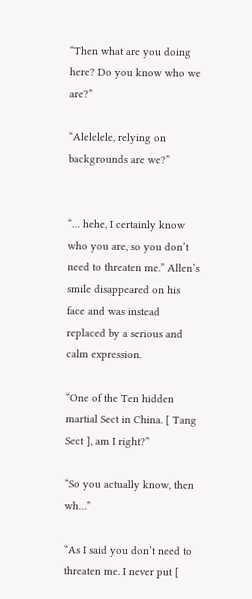“Then what are you doing here? Do you know who we are?”

“Alelelele, relying on backgrounds are we?”


“… hehe, I certainly know who you are, so you don’t need to threaten me.” Allen’s smile disappeared on his face and was instead replaced by a serious and calm expression.

“One of the Ten hidden martial Sect in China. [ Tang Sect ], am I right?”

“So you actually know, then wh…”

“As I said you don’t need to threaten me. I never put [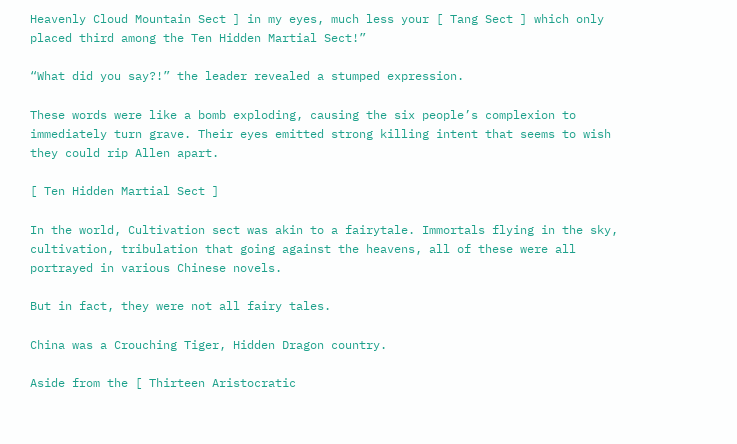Heavenly Cloud Mountain Sect ] in my eyes, much less your [ Tang Sect ] which only placed third among the Ten Hidden Martial Sect!”

“What did you say?!” the leader revealed a stumped expression.

These words were like a bomb exploding, causing the six people’s complexion to immediately turn grave. Their eyes emitted strong killing intent that seems to wish they could rip Allen apart.

[ Ten Hidden Martial Sect ]

In the world, Cultivation sect was akin to a fairytale. Immortals flying in the sky, cultivation, tribulation that going against the heavens, all of these were all portrayed in various Chinese novels.

But in fact, they were not all fairy tales.

China was a Crouching Tiger, Hidden Dragon country.

Aside from the [ Thirteen Aristocratic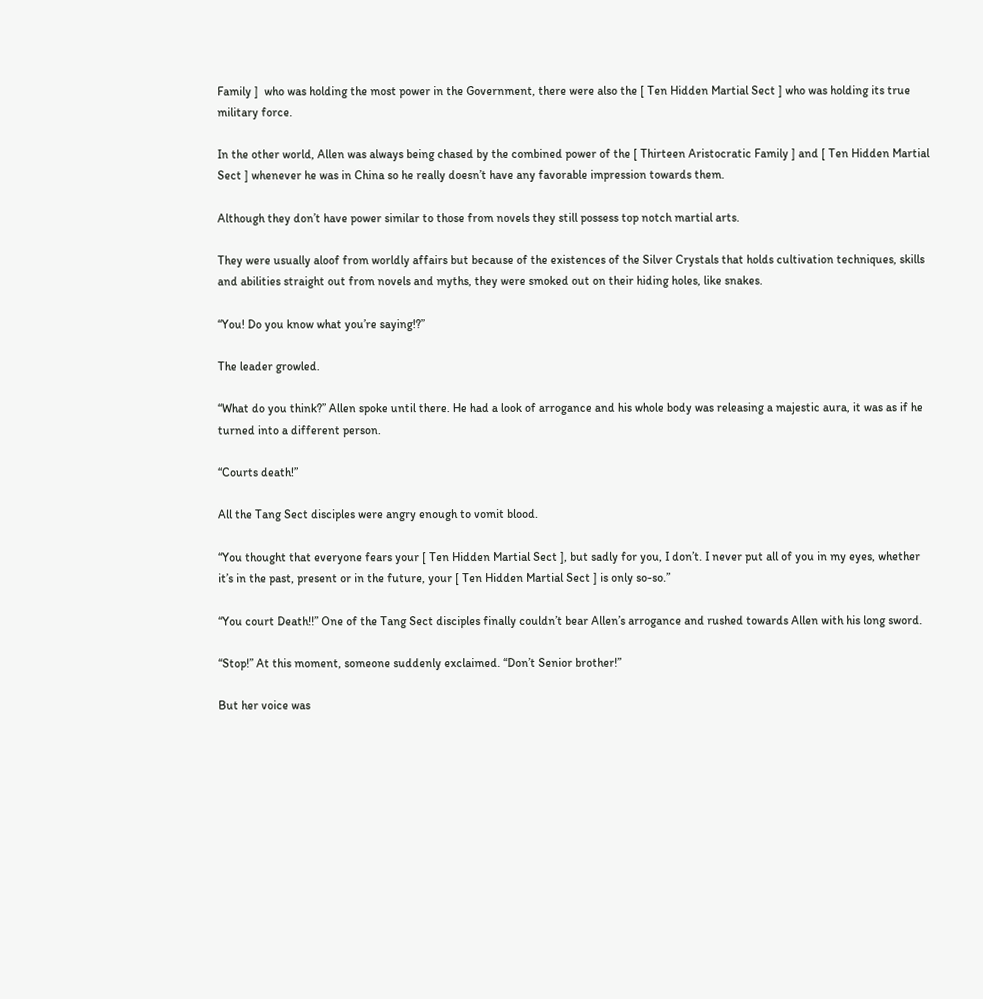Family ]  who was holding the most power in the Government, there were also the [ Ten Hidden Martial Sect ] who was holding its true military force.

In the other world, Allen was always being chased by the combined power of the [ Thirteen Aristocratic Family ] and [ Ten Hidden Martial Sect ] whenever he was in China so he really doesn’t have any favorable impression towards them.

Although they don’t have power similar to those from novels they still possess top notch martial arts.

They were usually aloof from worldly affairs but because of the existences of the Silver Crystals that holds cultivation techniques, skills and abilities straight out from novels and myths, they were smoked out on their hiding holes, like snakes.

“You! Do you know what you’re saying!?”

The leader growled.

“What do you think?” Allen spoke until there. He had a look of arrogance and his whole body was releasing a majestic aura, it was as if he turned into a different person.

“Courts death!”

All the Tang Sect disciples were angry enough to vomit blood.

“You thought that everyone fears your [ Ten Hidden Martial Sect ], but sadly for you, I don’t. I never put all of you in my eyes, whether it’s in the past, present or in the future, your [ Ten Hidden Martial Sect ] is only so-so.”

“You court Death!!” One of the Tang Sect disciples finally couldn’t bear Allen’s arrogance and rushed towards Allen with his long sword.

“Stop!” At this moment, someone suddenly exclaimed. “Don’t Senior brother!”

But her voice was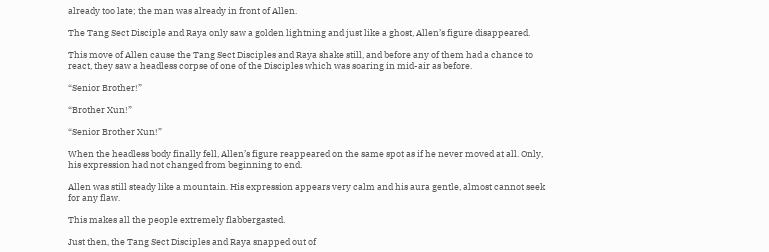already too late; the man was already in front of Allen.

The Tang Sect Disciple and Raya only saw a golden lightning and just like a ghost, Allen’s figure disappeared.

This move of Allen cause the Tang Sect Disciples and Raya shake still, and before any of them had a chance to react, they saw a headless corpse of one of the Disciples which was soaring in mid-air as before.

“Senior Brother!”

“Brother Xun!”

“Senior Brother Xun!”

When the headless body finally fell, Allen’s figure reappeared on the same spot as if he never moved at all. Only, his expression had not changed from beginning to end.

Allen was still steady like a mountain. His expression appears very calm and his aura gentle, almost cannot seek for any flaw.

This makes all the people extremely flabbergasted.

Just then, the Tang Sect Disciples and Raya snapped out of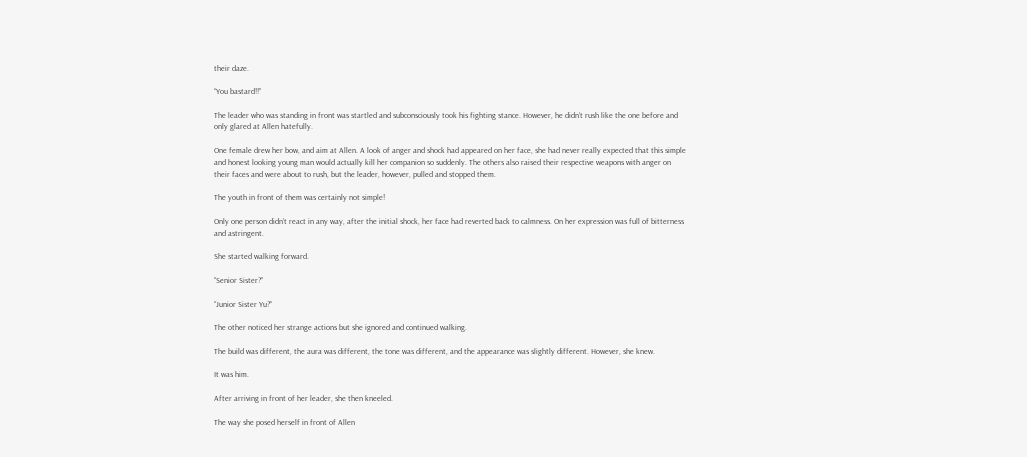their daze.

“You bastard!!”

The leader who was standing in front was startled and subconsciously took his fighting stance. However, he didn’t rush like the one before and only glared at Allen hatefully.

One female drew her bow, and aim at Allen. A look of anger and shock had appeared on her face, she had never really expected that this simple and honest looking young man would actually kill her companion so suddenly. The others also raised their respective weapons with anger on their faces and were about to rush, but the leader, however, pulled and stopped them.

The youth in front of them was certainly not simple!

Only one person didn’t react in any way, after the initial shock, her face had reverted back to calmness. On her expression was full of bitterness and astringent.

She started walking forward.

“Senior Sister?”

“Junior Sister Yu?”

The other noticed her strange actions but she ignored and continued walking.

The build was different, the aura was different, the tone was different, and the appearance was slightly different. However, she knew.

It was him.

After arriving in front of her leader, she then kneeled.

The way she posed herself in front of Allen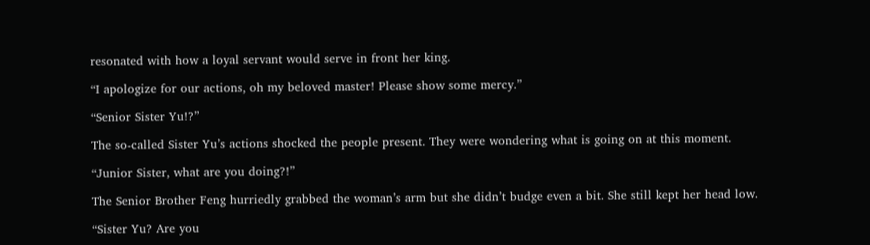resonated with how a loyal servant would serve in front her king.

“I apologize for our actions, oh my beloved master! Please show some mercy.”

“Senior Sister Yu!?”

The so-called Sister Yu’s actions shocked the people present. They were wondering what is going on at this moment.

“Junior Sister, what are you doing?!”

The Senior Brother Feng hurriedly grabbed the woman’s arm but she didn’t budge even a bit. She still kept her head low.

“Sister Yu? Are you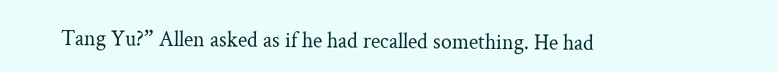Tang Yu?” Allen asked as if he had recalled something. He had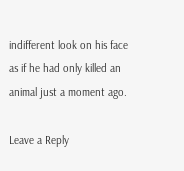indifferent look on his face as if he had only killed an animal just a moment ago.

Leave a Reply